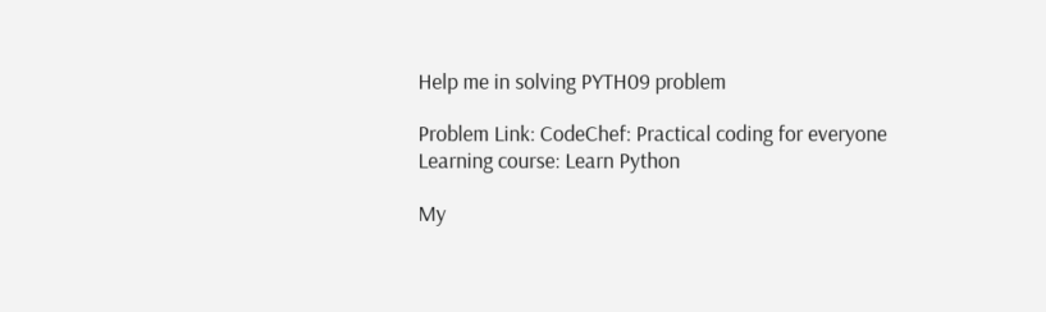Help me in solving PYTH09 problem

Problem Link: CodeChef: Practical coding for everyone
Learning course: Learn Python

My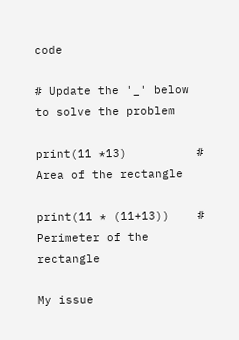code

# Update the '_' below to solve the problem

print(11 *13)          # Area of the rectangle

print(11 * (11+13))    # Perimeter of the rectangle

My issue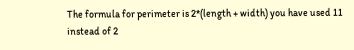The formula for perimeter is 2*(length + width) you have used 11 instead of 2